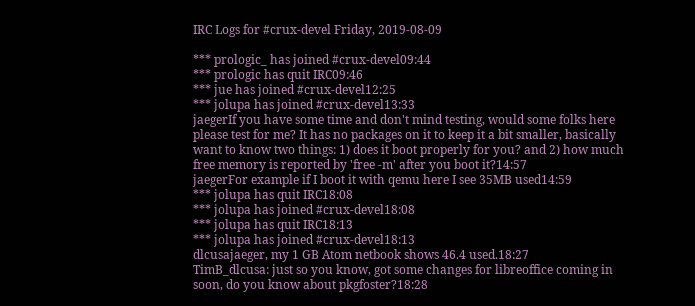IRC Logs for #crux-devel Friday, 2019-08-09

*** prologic_ has joined #crux-devel09:44
*** prologic has quit IRC09:46
*** jue has joined #crux-devel12:25
*** jolupa has joined #crux-devel13:33
jaegerIf you have some time and don't mind testing, would some folks here please test for me? It has no packages on it to keep it a bit smaller, basically want to know two things: 1) does it boot properly for you? and 2) how much free memory is reported by 'free -m' after you boot it?14:57
jaegerFor example if I boot it with qemu here I see 35MB used14:59
*** jolupa has quit IRC18:08
*** jolupa has joined #crux-devel18:08
*** jolupa has quit IRC18:13
*** jolupa has joined #crux-devel18:13
dlcusajaeger, my 1 GB Atom netbook shows 46.4 used.18:27
TimB_dlcusa: just so you know, got some changes for libreoffice coming in soon, do you know about pkgfoster?18:28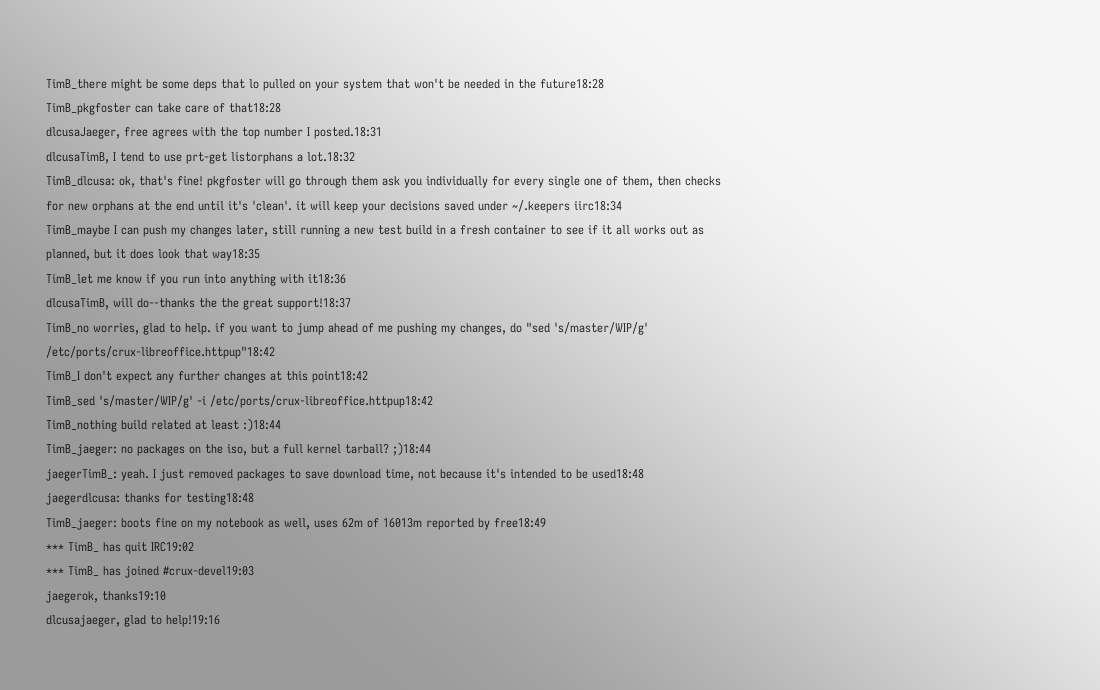TimB_there might be some deps that lo pulled on your system that won't be needed in the future18:28
TimB_pkgfoster can take care of that18:28
dlcusaJaeger, free agrees with the top number I posted.18:31
dlcusaTimB, I tend to use prt-get listorphans a lot.18:32
TimB_dlcusa: ok, that's fine! pkgfoster will go through them ask you individually for every single one of them, then checks for new orphans at the end until it's 'clean'. it will keep your decisions saved under ~/.keepers iirc18:34
TimB_maybe I can push my changes later, still running a new test build in a fresh container to see if it all works out as planned, but it does look that way18:35
TimB_let me know if you run into anything with it18:36
dlcusaTimB, will do--thanks the the great support!18:37
TimB_no worries, glad to help. if you want to jump ahead of me pushing my changes, do "sed 's/master/WIP/g' /etc/ports/crux-libreoffice.httpup"18:42
TimB_I don't expect any further changes at this point18:42
TimB_sed 's/master/WIP/g' -i /etc/ports/crux-libreoffice.httpup18:42
TimB_nothing build related at least :)18:44
TimB_jaeger: no packages on the iso, but a full kernel tarball? ;)18:44
jaegerTimB_: yeah. I just removed packages to save download time, not because it's intended to be used18:48
jaegerdlcusa: thanks for testing18:48
TimB_jaeger: boots fine on my notebook as well, uses 62m of 16013m reported by free18:49
*** TimB_ has quit IRC19:02
*** TimB_ has joined #crux-devel19:03
jaegerok, thanks19:10
dlcusajaeger, glad to help!19:16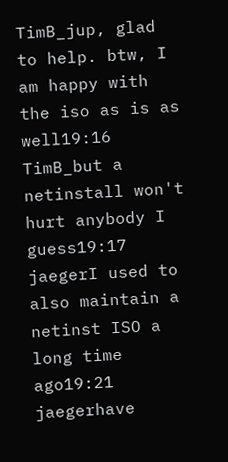TimB_jup, glad to help. btw, I am happy with the iso as is as well19:16
TimB_but a netinstall won't hurt anybody I guess19:17
jaegerI used to also maintain a netinst ISO a long time ago19:21
jaegerhave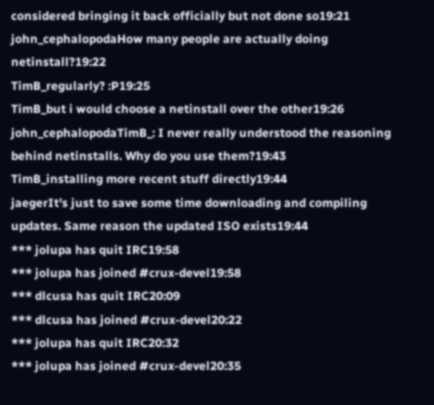considered bringing it back officially but not done so19:21
john_cephalopodaHow many people are actually doing netinstall?19:22
TimB_regularly? :P19:25
TimB_but i would choose a netinstall over the other19:26
john_cephalopodaTimB_: I never really understood the reasoning behind netinstalls. Why do you use them?19:43
TimB_installing more recent stuff directly19:44
jaegerIt's just to save some time downloading and compiling updates. Same reason the updated ISO exists19:44
*** jolupa has quit IRC19:58
*** jolupa has joined #crux-devel19:58
*** dlcusa has quit IRC20:09
*** dlcusa has joined #crux-devel20:22
*** jolupa has quit IRC20:32
*** jolupa has joined #crux-devel20:35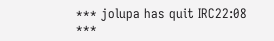*** jolupa has quit IRC22:08
***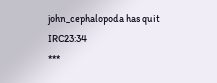john_cephalopoda has quit IRC23:34
***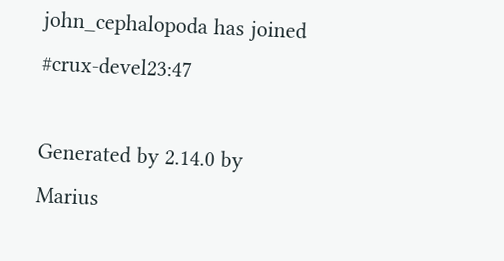john_cephalopoda has joined #crux-devel23:47

Generated by 2.14.0 by Marius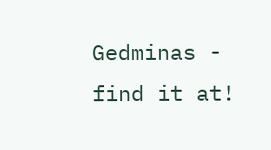Gedminas - find it at!